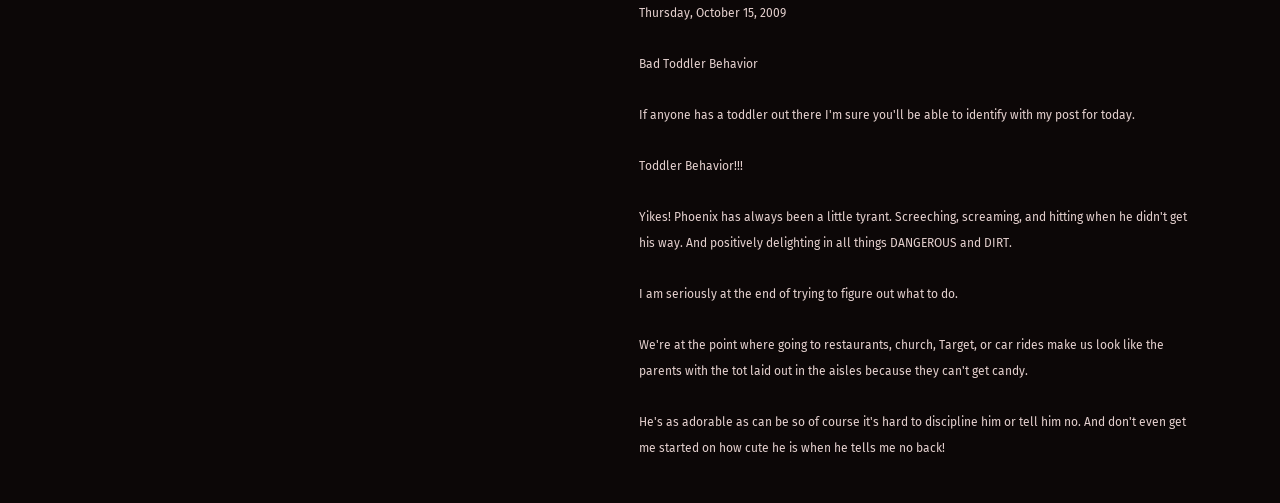Thursday, October 15, 2009

Bad Toddler Behavior

If anyone has a toddler out there I'm sure you'll be able to identify with my post for today.

Toddler Behavior!!!

Yikes! Phoenix has always been a little tyrant. Screeching, screaming, and hitting when he didn't get his way. And positively delighting in all things DANGEROUS and DIRT.

I am seriously at the end of trying to figure out what to do.

We're at the point where going to restaurants, church, Target, or car rides make us look like the parents with the tot laid out in the aisles because they can't get candy.

He's as adorable as can be so of course it's hard to discipline him or tell him no. And don't even get me started on how cute he is when he tells me no back!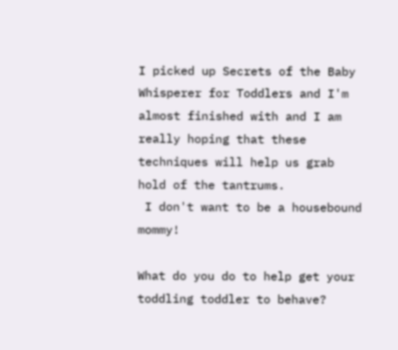I picked up Secrets of the Baby Whisperer for Toddlers and I'm almost finished with and I am really hoping that these techniques will help us grab hold of the tantrums.
 I don't want to be a housebound mommy!

What do you do to help get your toddling toddler to behave?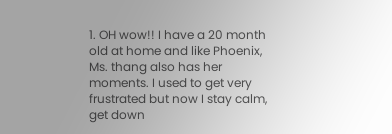1. OH wow!! I have a 20 month old at home and like Phoenix, Ms. thang also has her moments. I used to get very frustrated but now I stay calm, get down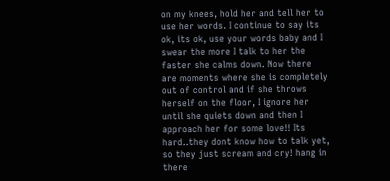on my knees, hold her and tell her to use her words. I continue to say its ok, its ok, use your words baby and I swear the more I talk to her the faster she calms down. Now there are moments where she is completely out of control and if she throws herself on the floor, I ignore her until she quiets down and then I approach her for some love!! Its hard..they dont know how to talk yet, so they just scream and cry! hang in there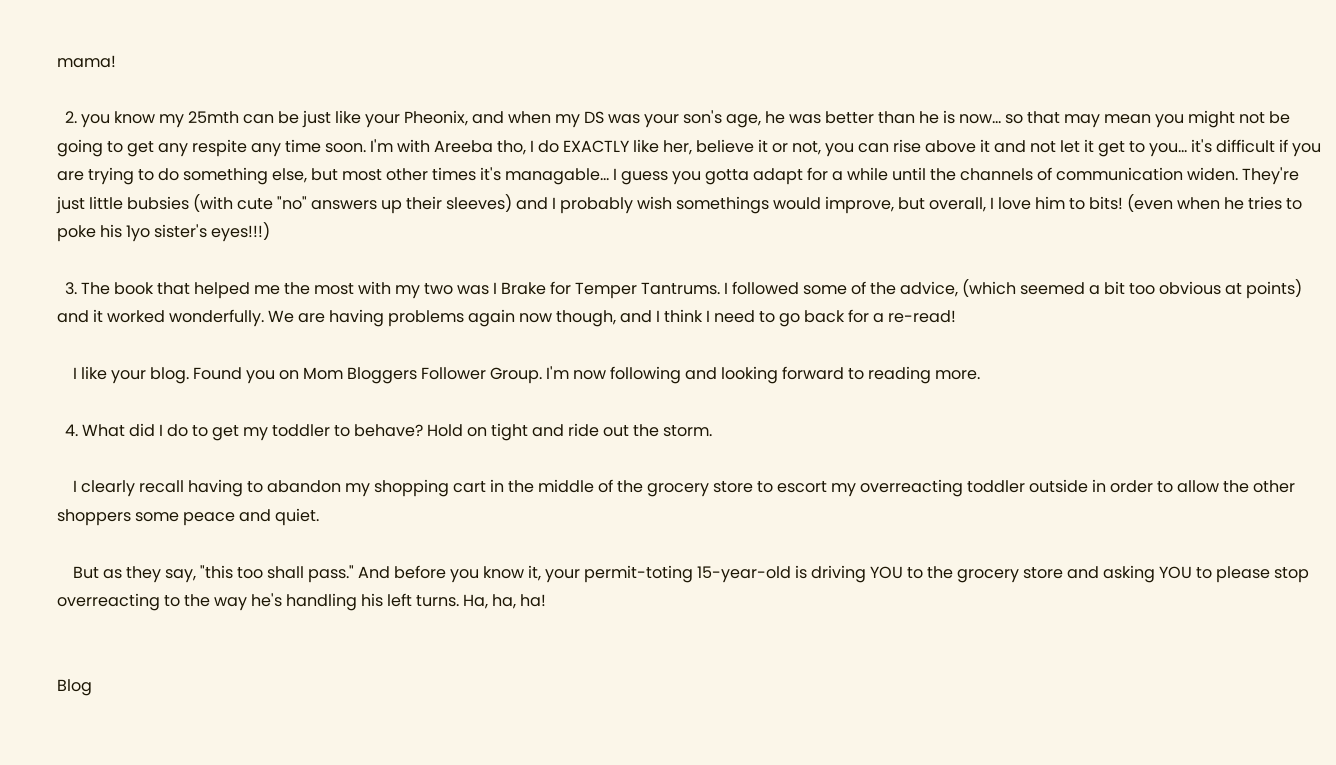mama!

  2. you know my 25mth can be just like your Pheonix, and when my DS was your son's age, he was better than he is now... so that may mean you might not be going to get any respite any time soon. I'm with Areeba tho, I do EXACTLY like her, believe it or not, you can rise above it and not let it get to you... it's difficult if you are trying to do something else, but most other times it's managable... I guess you gotta adapt for a while until the channels of communication widen. They're just little bubsies (with cute "no" answers up their sleeves) and I probably wish somethings would improve, but overall, I love him to bits! (even when he tries to poke his 1yo sister's eyes!!!)

  3. The book that helped me the most with my two was I Brake for Temper Tantrums. I followed some of the advice, (which seemed a bit too obvious at points) and it worked wonderfully. We are having problems again now though, and I think I need to go back for a re-read!

    I like your blog. Found you on Mom Bloggers Follower Group. I'm now following and looking forward to reading more.

  4. What did I do to get my toddler to behave? Hold on tight and ride out the storm.

    I clearly recall having to abandon my shopping cart in the middle of the grocery store to escort my overreacting toddler outside in order to allow the other shoppers some peace and quiet.

    But as they say, "this too shall pass." And before you know it, your permit-toting 15-year-old is driving YOU to the grocery store and asking YOU to please stop overreacting to the way he's handling his left turns. Ha, ha, ha!


Blog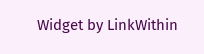Widget by LinkWithin